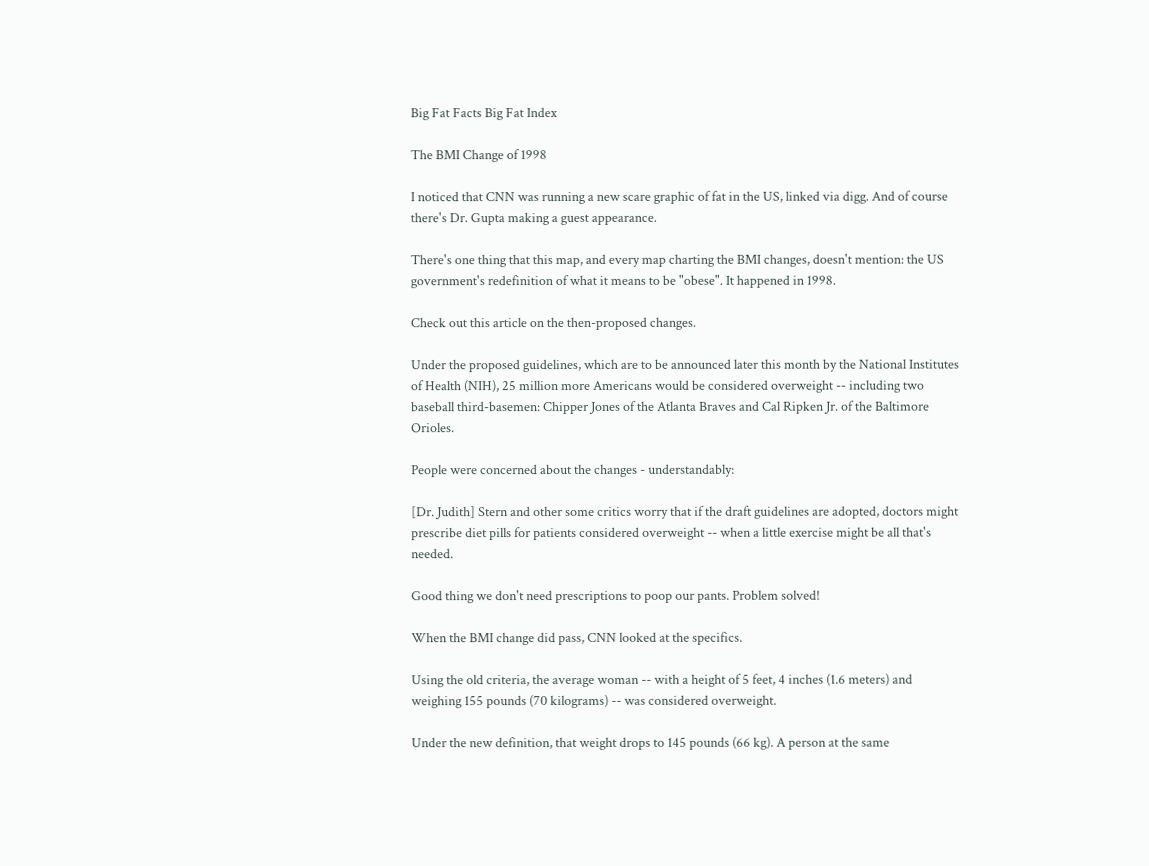Big Fat Facts Big Fat Index

The BMI Change of 1998

I noticed that CNN was running a new scare graphic of fat in the US, linked via digg. And of course there's Dr. Gupta making a guest appearance.

There's one thing that this map, and every map charting the BMI changes, doesn't mention: the US government's redefinition of what it means to be "obese". It happened in 1998.

Check out this article on the then-proposed changes.

Under the proposed guidelines, which are to be announced later this month by the National Institutes of Health (NIH), 25 million more Americans would be considered overweight -- including two baseball third-basemen: Chipper Jones of the Atlanta Braves and Cal Ripken Jr. of the Baltimore Orioles.

People were concerned about the changes - understandably:

[Dr. Judith] Stern and other some critics worry that if the draft guidelines are adopted, doctors might prescribe diet pills for patients considered overweight -- when a little exercise might be all that's needed.

Good thing we don't need prescriptions to poop our pants. Problem solved!

When the BMI change did pass, CNN looked at the specifics.

Using the old criteria, the average woman -- with a height of 5 feet, 4 inches (1.6 meters) and weighing 155 pounds (70 kilograms) -- was considered overweight.

Under the new definition, that weight drops to 145 pounds (66 kg). A person at the same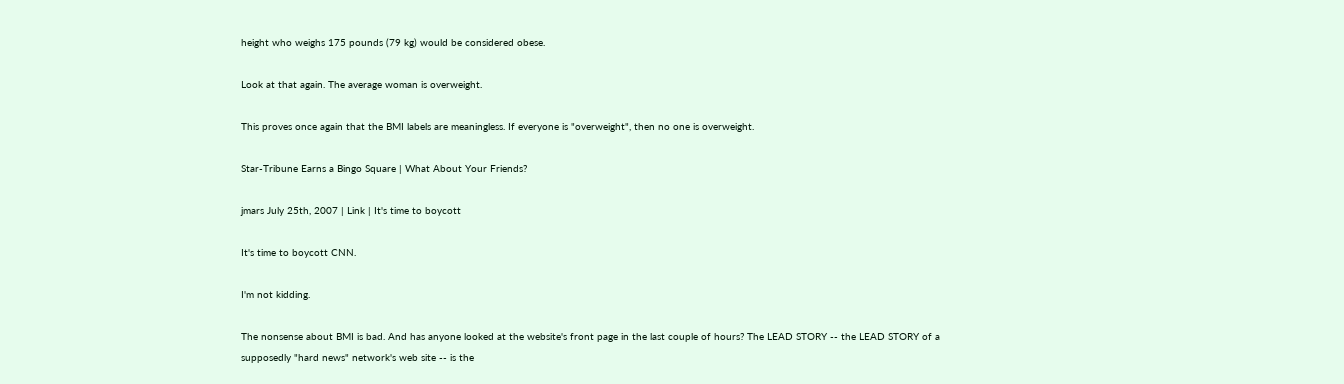height who weighs 175 pounds (79 kg) would be considered obese.

Look at that again. The average woman is overweight.

This proves once again that the BMI labels are meaningless. If everyone is "overweight", then no one is overweight.

Star-Tribune Earns a Bingo Square | What About Your Friends?

jmars July 25th, 2007 | Link | It's time to boycott

It's time to boycott CNN.

I'm not kidding.

The nonsense about BMI is bad. And has anyone looked at the website's front page in the last couple of hours? The LEAD STORY -- the LEAD STORY of a supposedly "hard news" network's web site -- is the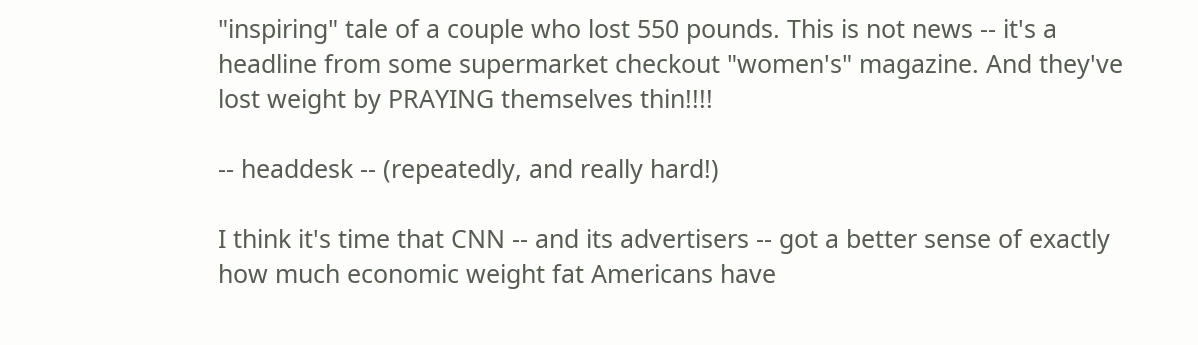"inspiring" tale of a couple who lost 550 pounds. This is not news -- it's a headline from some supermarket checkout "women's" magazine. And they've lost weight by PRAYING themselves thin!!!!

-- headdesk -- (repeatedly, and really hard!)

I think it's time that CNN -- and its advertisers -- got a better sense of exactly how much economic weight fat Americans have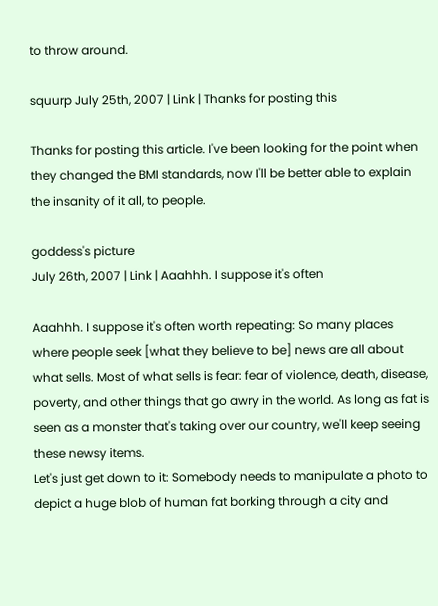to throw around.

squurp July 25th, 2007 | Link | Thanks for posting this

Thanks for posting this article. I've been looking for the point when they changed the BMI standards, now I'll be better able to explain the insanity of it all, to people.

goddess's picture
July 26th, 2007 | Link | Aaahhh. I suppose it's often

Aaahhh. I suppose it's often worth repeating: So many places where people seek [what they believe to be] news are all about what sells. Most of what sells is fear: fear of violence, death, disease, poverty, and other things that go awry in the world. As long as fat is seen as a monster that's taking over our country, we'll keep seeing these newsy items.
Let's just get down to it: Somebody needs to manipulate a photo to depict a huge blob of human fat borking through a city and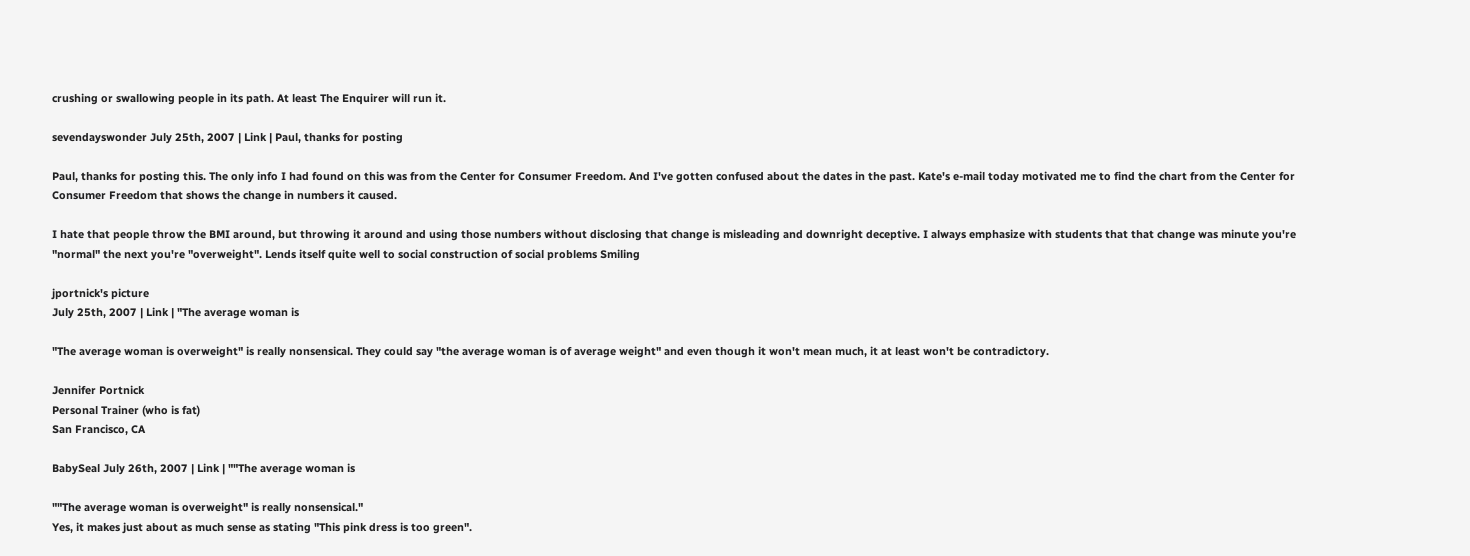crushing or swallowing people in its path. At least The Enquirer will run it.

sevendayswonder July 25th, 2007 | Link | Paul, thanks for posting

Paul, thanks for posting this. The only info I had found on this was from the Center for Consumer Freedom. And I've gotten confused about the dates in the past. Kate's e-mail today motivated me to find the chart from the Center for Consumer Freedom that shows the change in numbers it caused.

I hate that people throw the BMI around, but throwing it around and using those numbers without disclosing that change is misleading and downright deceptive. I always emphasize with students that that change was minute you're "normal" the next you're "overweight". Lends itself quite well to social construction of social problems Smiling

jportnick's picture
July 25th, 2007 | Link | "The average woman is

"The average woman is overweight" is really nonsensical. They could say "the average woman is of average weight" and even though it won't mean much, it at least won't be contradictory.

Jennifer Portnick
Personal Trainer (who is fat)
San Francisco, CA

BabySeal July 26th, 2007 | Link | ""The average woman is

""The average woman is overweight" is really nonsensical."
Yes, it makes just about as much sense as stating "This pink dress is too green".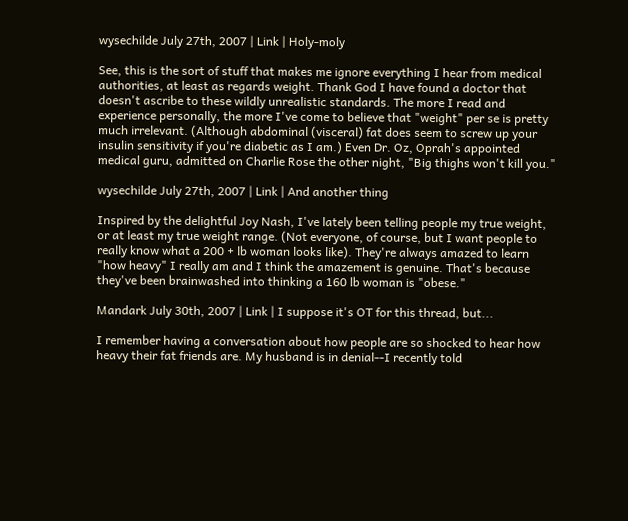wysechilde July 27th, 2007 | Link | Holy-moly

See, this is the sort of stuff that makes me ignore everything I hear from medical authorities, at least as regards weight. Thank God I have found a doctor that doesn't ascribe to these wildly unrealistic standards. The more I read and experience personally, the more I've come to believe that "weight" per se is pretty much irrelevant. (Although abdominal (visceral) fat does seem to screw up your insulin sensitivity if you're diabetic as I am.) Even Dr. Oz, Oprah's appointed medical guru, admitted on Charlie Rose the other night, "Big thighs won't kill you."

wysechilde July 27th, 2007 | Link | And another thing

Inspired by the delightful Joy Nash, I've lately been telling people my true weight, or at least my true weight range. (Not everyone, of course, but I want people to really know what a 200 + lb woman looks like). They're always amazed to learn "how heavy" I really am and I think the amazement is genuine. That's because they've been brainwashed into thinking a 160 lb woman is "obese."

Mandark July 30th, 2007 | Link | I suppose it's OT for this thread, but...

I remember having a conversation about how people are so shocked to hear how heavy their fat friends are. My husband is in denial--I recently told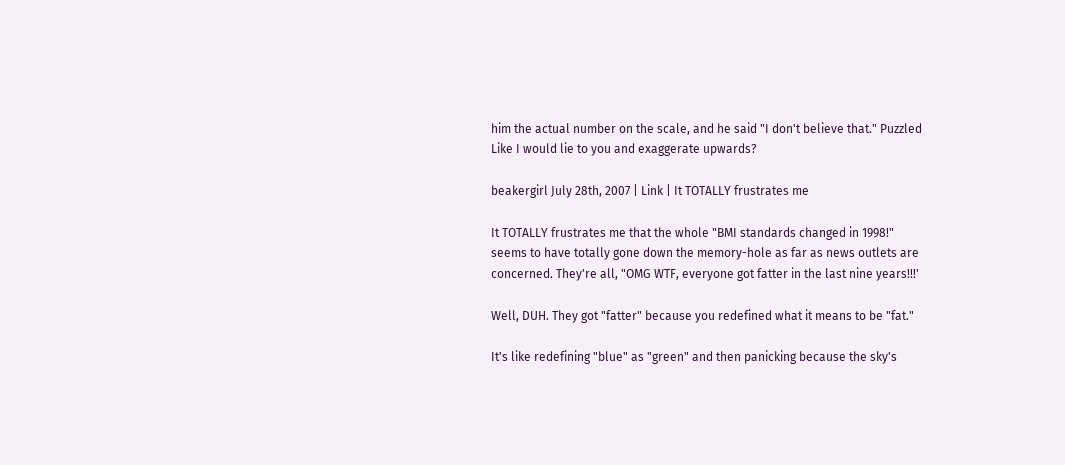him the actual number on the scale, and he said "I don't believe that." Puzzled Like I would lie to you and exaggerate upwards?

beakergirl July 28th, 2007 | Link | It TOTALLY frustrates me

It TOTALLY frustrates me that the whole "BMI standards changed in 1998!" seems to have totally gone down the memory-hole as far as news outlets are concerned. They're all, "OMG WTF, everyone got fatter in the last nine years!!!'

Well, DUH. They got "fatter" because you redefined what it means to be "fat."

It's like redefining "blue" as "green" and then panicking because the sky's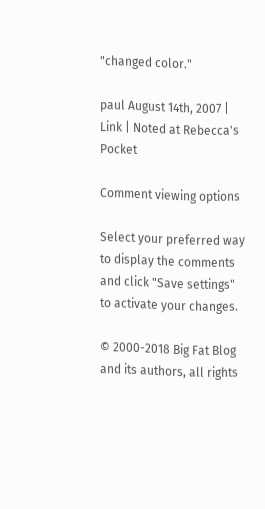"changed color."

paul August 14th, 2007 | Link | Noted at Rebecca's Pocket

Comment viewing options

Select your preferred way to display the comments and click "Save settings" to activate your changes.

© 2000-2018 Big Fat Blog and its authors, all rights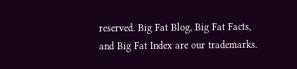reserved. Big Fat Blog, Big Fat Facts, and Big Fat Index are our trademarks.